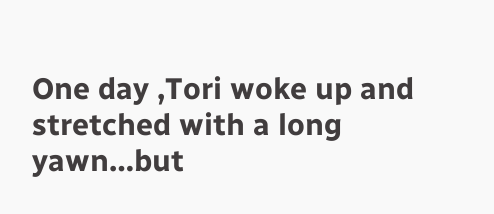One day ,Tori woke up and stretched with a long yawn…but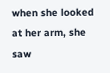when she looked at her arm, she saw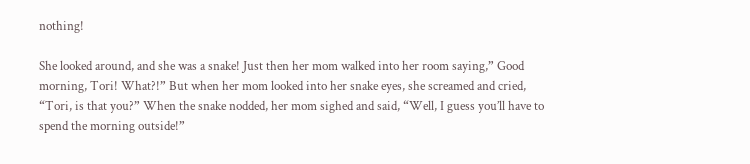nothing!

She looked around, and she was a snake! Just then her mom walked into her room saying,” Good morning, Tori! What?!” But when her mom looked into her snake eyes, she screamed and cried, “Tori, is that you?” When the snake nodded, her mom sighed and said, “Well, I guess you’ll have to spend the morning outside!”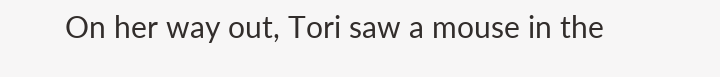On her way out, Tori saw a mouse in the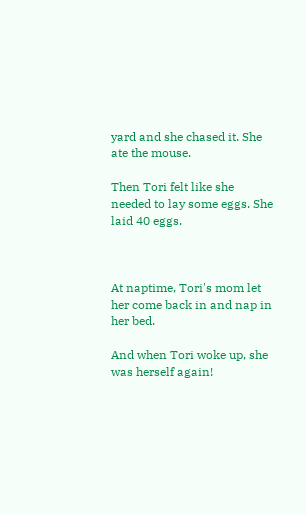yard and she chased it. She ate the mouse.

Then Tori felt like she needed to lay some eggs. She laid 40 eggs.



At naptime, Tori's mom let her come back in and nap in her bed.

And when Tori woke up, she was herself again!